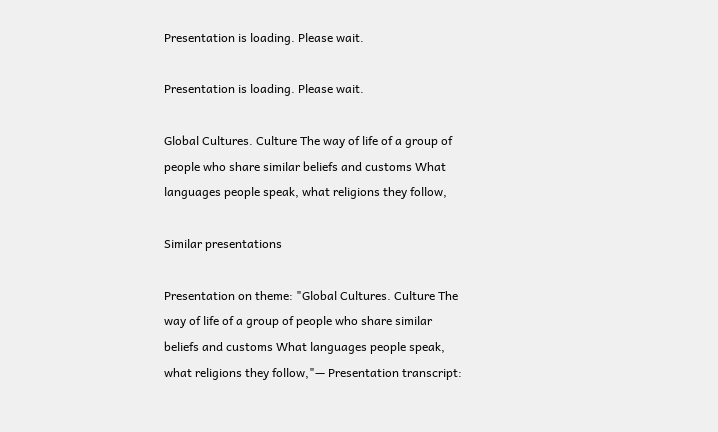Presentation is loading. Please wait.

Presentation is loading. Please wait.

Global Cultures. Culture The way of life of a group of people who share similar beliefs and customs What languages people speak, what religions they follow,

Similar presentations

Presentation on theme: "Global Cultures. Culture The way of life of a group of people who share similar beliefs and customs What languages people speak, what religions they follow,"— Presentation transcript: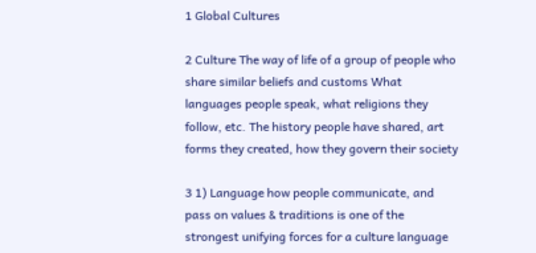1 Global Cultures

2 Culture The way of life of a group of people who share similar beliefs and customs What languages people speak, what religions they follow, etc. The history people have shared, art forms they created, how they govern their society

3 1) Language how people communicate, and pass on values & traditions is one of the strongest unifying forces for a culture language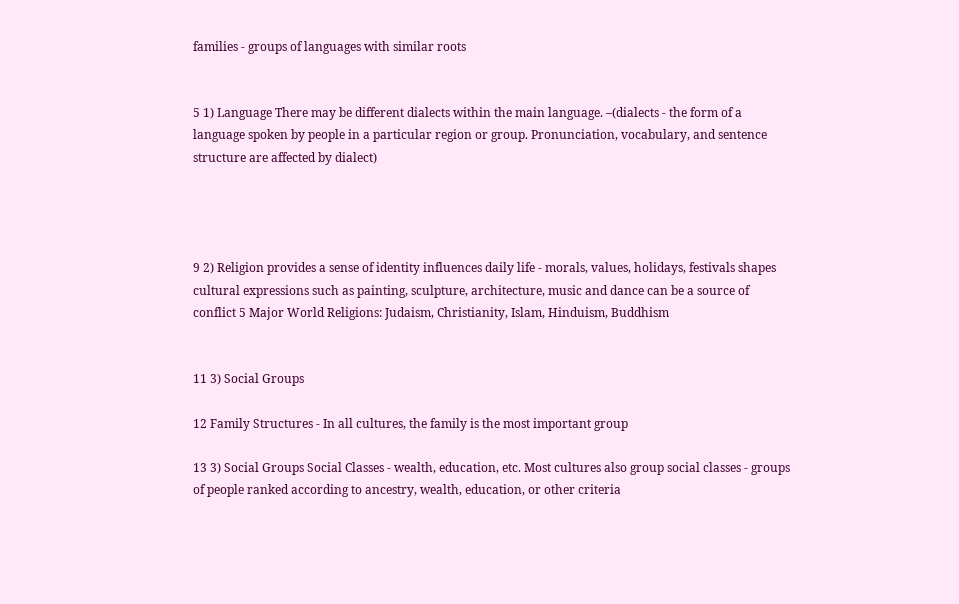families - groups of languages with similar roots


5 1) Language There may be different dialects within the main language. –(dialects - the form of a language spoken by people in a particular region or group. Pronunciation, vocabulary, and sentence structure are affected by dialect)




9 2) Religion provides a sense of identity influences daily life - morals, values, holidays, festivals shapes cultural expressions such as painting, sculpture, architecture, music and dance can be a source of conflict 5 Major World Religions: Judaism, Christianity, Islam, Hinduism, Buddhism


11 3) Social Groups

12 Family Structures - In all cultures, the family is the most important group

13 3) Social Groups Social Classes - wealth, education, etc. Most cultures also group social classes - groups of people ranked according to ancestry, wealth, education, or other criteria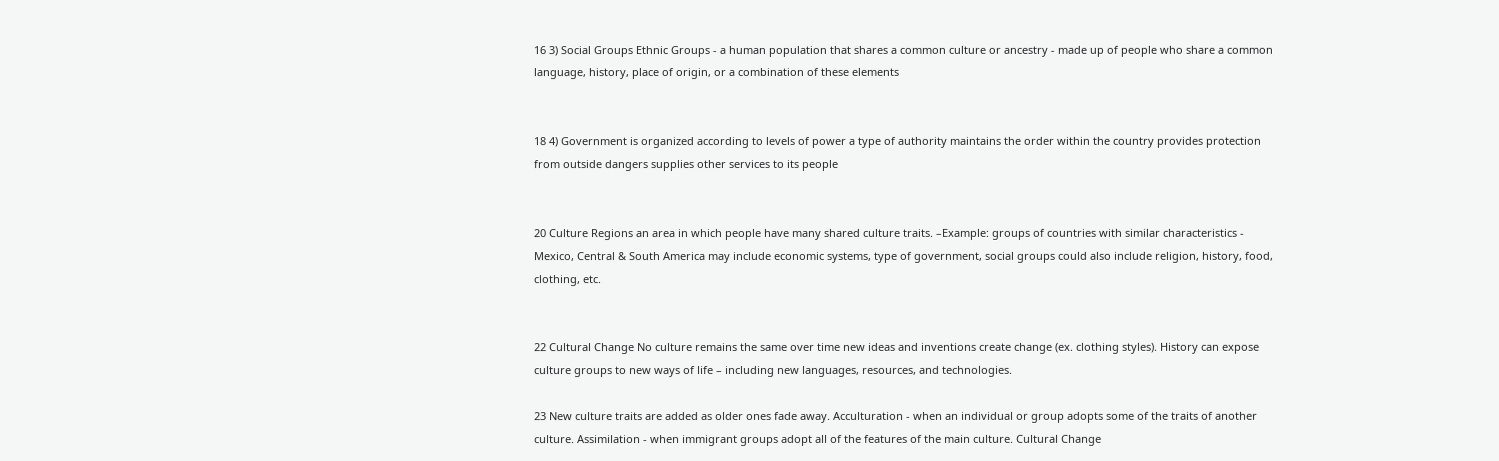16 3) Social Groups Ethnic Groups - a human population that shares a common culture or ancestry - made up of people who share a common language, history, place of origin, or a combination of these elements


18 4) Government is organized according to levels of power a type of authority maintains the order within the country provides protection from outside dangers supplies other services to its people


20 Culture Regions an area in which people have many shared culture traits. –Example: groups of countries with similar characteristics - Mexico, Central & South America may include economic systems, type of government, social groups could also include religion, history, food, clothing, etc.


22 Cultural Change No culture remains the same over time new ideas and inventions create change (ex. clothing styles). History can expose culture groups to new ways of life – including new languages, resources, and technologies.

23 New culture traits are added as older ones fade away. Acculturation - when an individual or group adopts some of the traits of another culture. Assimilation - when immigrant groups adopt all of the features of the main culture. Cultural Change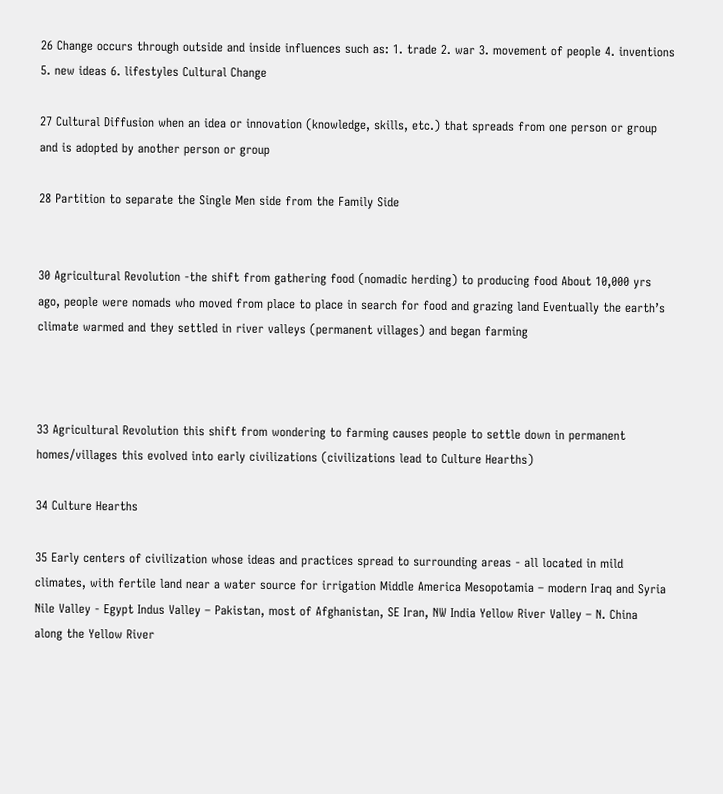26 Change occurs through outside and inside influences such as: 1. trade 2. war 3. movement of people 4. inventions 5. new ideas 6. lifestyles Cultural Change

27 Cultural Diffusion when an idea or innovation (knowledge, skills, etc.) that spreads from one person or group and is adopted by another person or group

28 Partition to separate the Single Men side from the Family Side


30 Agricultural Revolution -the shift from gathering food (nomadic herding) to producing food About 10,000 yrs ago, people were nomads who moved from place to place in search for food and grazing land Eventually the earth’s climate warmed and they settled in river valleys (permanent villages) and began farming



33 Agricultural Revolution this shift from wondering to farming causes people to settle down in permanent homes/villages this evolved into early civilizations (civilizations lead to Culture Hearths)

34 Culture Hearths

35 Early centers of civilization whose ideas and practices spread to surrounding areas - all located in mild climates, with fertile land near a water source for irrigation Middle America Mesopotamia – modern Iraq and Syria Nile Valley - Egypt Indus Valley – Pakistan, most of Afghanistan, SE Iran, NW India Yellow River Valley – N. China along the Yellow River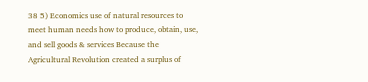38 5) Economics use of natural resources to meet human needs how to produce, obtain, use, and sell goods & services Because the Agricultural Revolution created a surplus of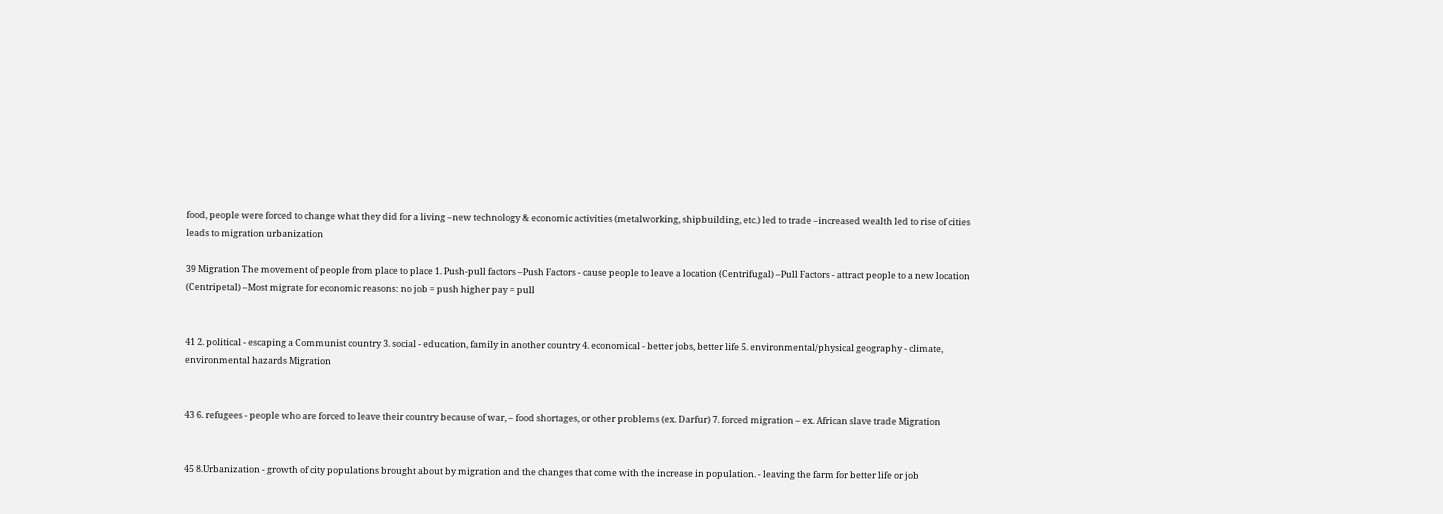food, people were forced to change what they did for a living –new technology & economic activities (metalworking, shipbuilding, etc.) led to trade –increased wealth led to rise of cities leads to migration urbanization

39 Migration The movement of people from place to place 1. Push-pull factors –Push Factors - cause people to leave a location (Centrifugal) –Pull Factors - attract people to a new location (Centripetal) –Most migrate for economic reasons: no job = push higher pay = pull


41 2. political - escaping a Communist country 3. social - education, family in another country 4. economical - better jobs, better life 5. environmental/physical geography - climate, environmental hazards Migration


43 6. refugees - people who are forced to leave their country because of war, – food shortages, or other problems (ex. Darfur) 7. forced migration – ex. African slave trade Migration


45 8.Urbanization - growth of city populations brought about by migration and the changes that come with the increase in population. - leaving the farm for better life or job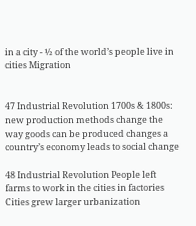in a city - ½ of the world’s people live in cities Migration


47 Industrial Revolution 1700s & 1800s: new production methods change the way goods can be produced changes a country’s economy leads to social change

48 Industrial Revolution People left farms to work in the cities in factories Cities grew larger urbanization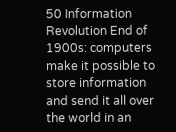50 Information Revolution End of 1900s: computers make it possible to store information and send it all over the world in an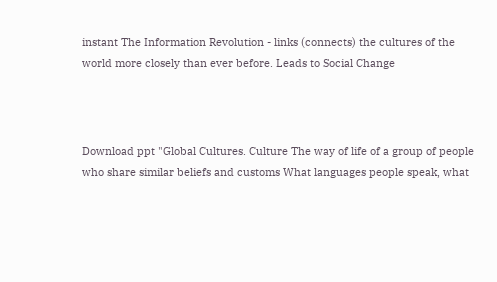instant The Information Revolution - links (connects) the cultures of the world more closely than ever before. Leads to Social Change



Download ppt "Global Cultures. Culture The way of life of a group of people who share similar beliefs and customs What languages people speak, what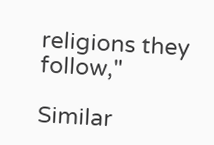religions they follow,"

Similar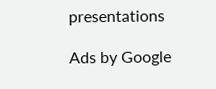presentations

Ads by Google